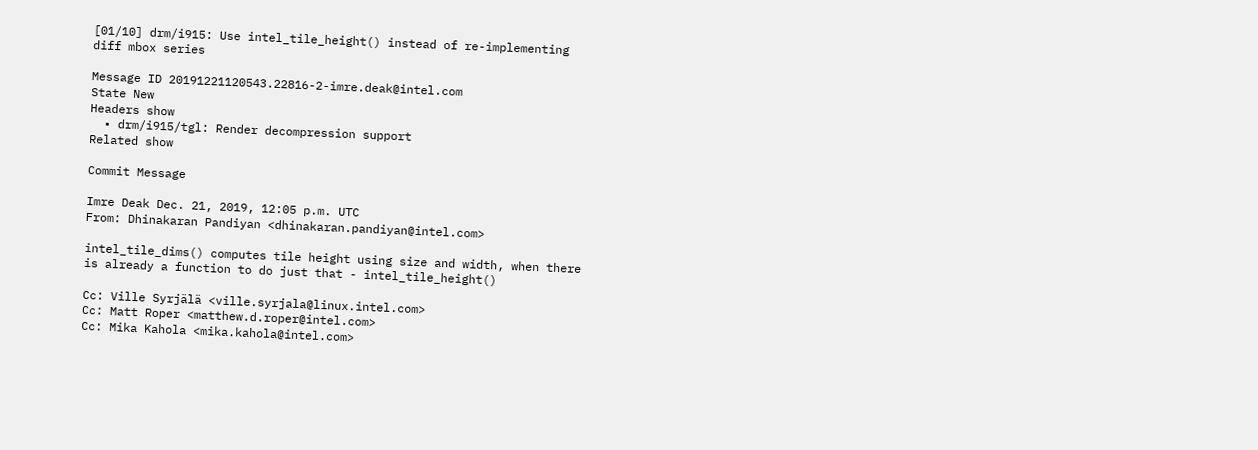[01/10] drm/i915: Use intel_tile_height() instead of re-implementing
diff mbox series

Message ID 20191221120543.22816-2-imre.deak@intel.com
State New
Headers show
  • drm/i915/tgl: Render decompression support
Related show

Commit Message

Imre Deak Dec. 21, 2019, 12:05 p.m. UTC
From: Dhinakaran Pandiyan <dhinakaran.pandiyan@intel.com>

intel_tile_dims() computes tile height using size and width, when there
is already a function to do just that - intel_tile_height()

Cc: Ville Syrjälä <ville.syrjala@linux.intel.com>
Cc: Matt Roper <matthew.d.roper@intel.com>
Cc: Mika Kahola <mika.kahola@intel.com>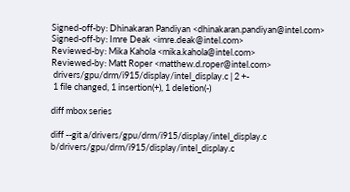Signed-off-by: Dhinakaran Pandiyan <dhinakaran.pandiyan@intel.com>
Signed-off-by: Imre Deak <imre.deak@intel.com>
Reviewed-by: Mika Kahola <mika.kahola@intel.com>
Reviewed-by: Matt Roper <matthew.d.roper@intel.com>
 drivers/gpu/drm/i915/display/intel_display.c | 2 +-
 1 file changed, 1 insertion(+), 1 deletion(-)

diff mbox series

diff --git a/drivers/gpu/drm/i915/display/intel_display.c b/drivers/gpu/drm/i915/display/intel_display.c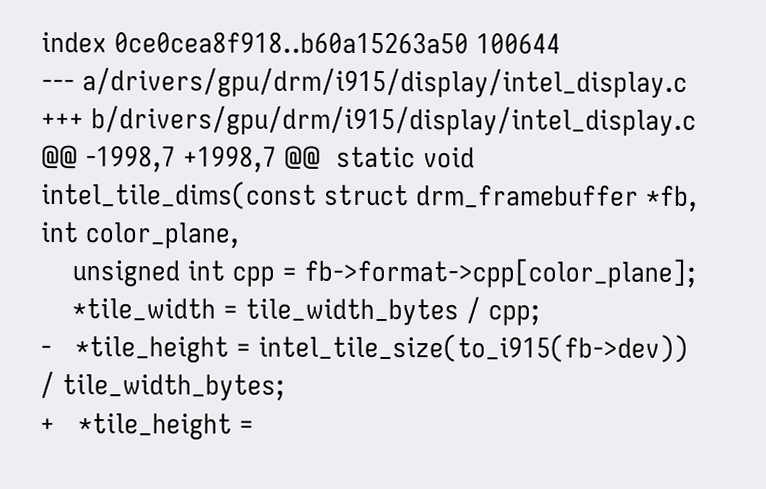index 0ce0cea8f918..b60a15263a50 100644
--- a/drivers/gpu/drm/i915/display/intel_display.c
+++ b/drivers/gpu/drm/i915/display/intel_display.c
@@ -1998,7 +1998,7 @@  static void intel_tile_dims(const struct drm_framebuffer *fb, int color_plane,
    unsigned int cpp = fb->format->cpp[color_plane];
    *tile_width = tile_width_bytes / cpp;
-   *tile_height = intel_tile_size(to_i915(fb->dev)) / tile_width_bytes;
+   *tile_height =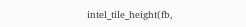intel_tile_height(fb,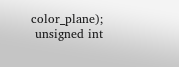color_plane);
 unsigned int